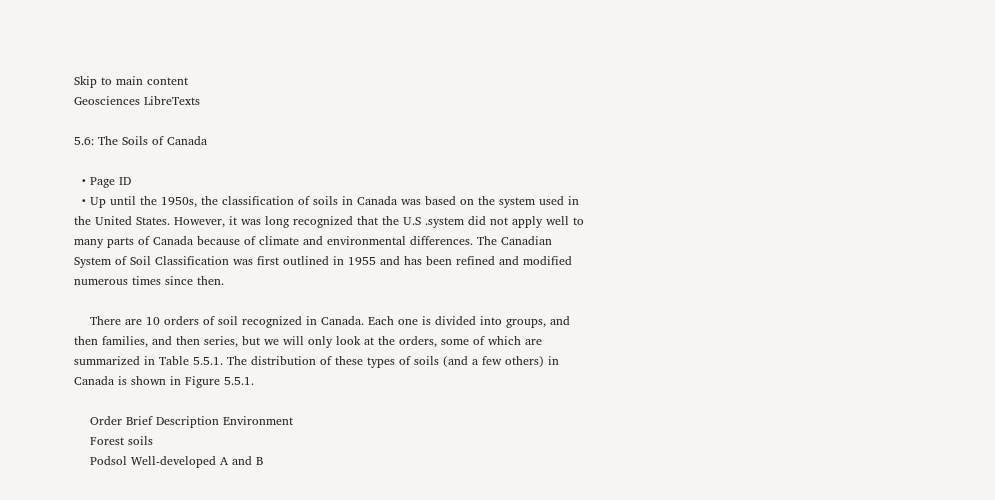Skip to main content
Geosciences LibreTexts

5.6: The Soils of Canada

  • Page ID
  • Up until the 1950s, the classification of soils in Canada was based on the system used in the United States. However, it was long recognized that the U.S .system did not apply well to many parts of Canada because of climate and environmental differences. The Canadian System of Soil Classification was first outlined in 1955 and has been refined and modified numerous times since then.

    There are 10 orders of soil recognized in Canada. Each one is divided into groups, and then families, and then series, but we will only look at the orders, some of which are summarized in Table 5.5.1. The distribution of these types of soils (and a few others) in Canada is shown in Figure 5.5.1.

    Order Brief Description Environment
    Forest soils
    Podsol Well-developed A and B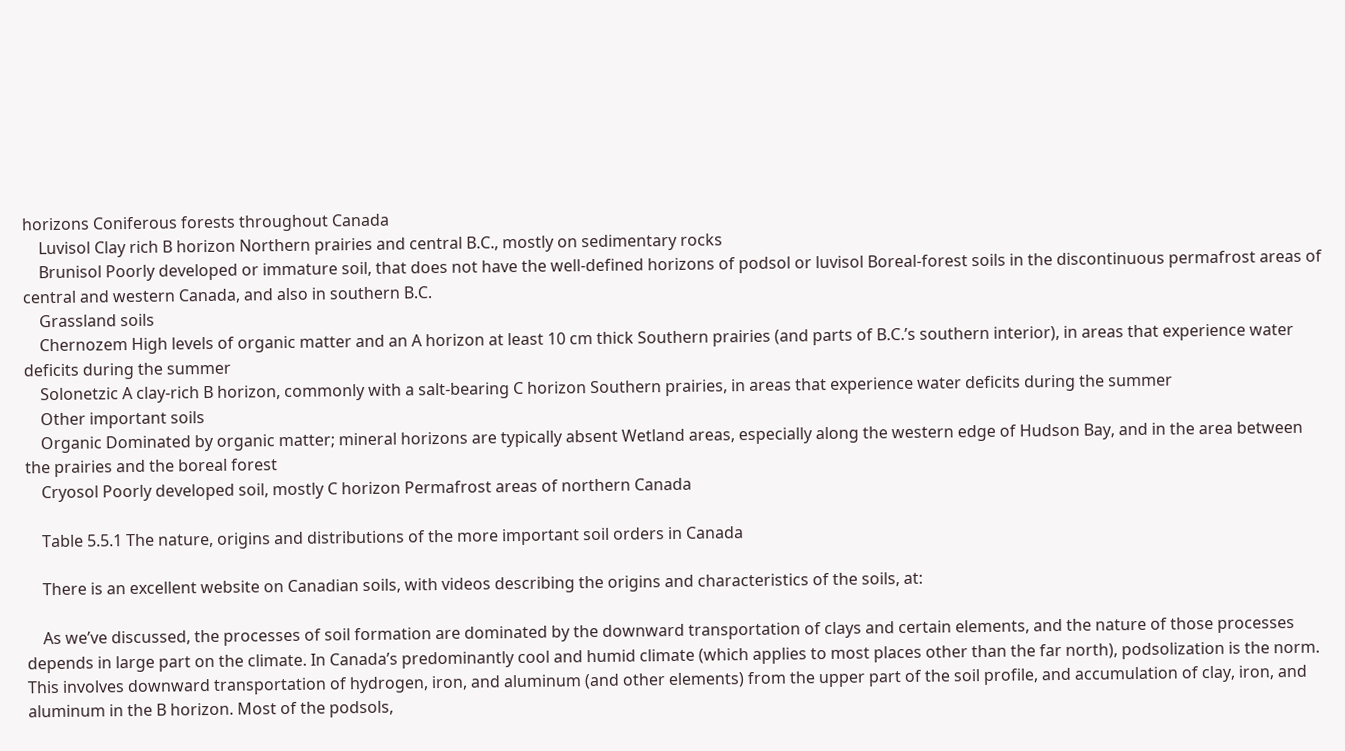horizons Coniferous forests throughout Canada
    Luvisol Clay rich B horizon Northern prairies and central B.C., mostly on sedimentary rocks
    Brunisol Poorly developed or immature soil, that does not have the well-defined horizons of podsol or luvisol Boreal-forest soils in the discontinuous permafrost areas of central and western Canada, and also in southern B.C.
    Grassland soils
    Chernozem High levels of organic matter and an A horizon at least 10 cm thick Southern prairies (and parts of B.C.’s southern interior), in areas that experience water deficits during the summer
    Solonetzic A clay-rich B horizon, commonly with a salt-bearing C horizon Southern prairies, in areas that experience water deficits during the summer
    Other important soils
    Organic Dominated by organic matter; mineral horizons are typically absent Wetland areas, especially along the western edge of Hudson Bay, and in the area between the prairies and the boreal forest
    Cryosol Poorly developed soil, mostly C horizon Permafrost areas of northern Canada

    Table 5.5.1 The nature, origins and distributions of the more important soil orders in Canada

    There is an excellent website on Canadian soils, with videos describing the origins and characteristics of the soils, at:

    As we’ve discussed, the processes of soil formation are dominated by the downward transportation of clays and certain elements, and the nature of those processes depends in large part on the climate. In Canada’s predominantly cool and humid climate (which applies to most places other than the far north), podsolization is the norm. This involves downward transportation of hydrogen, iron, and aluminum (and other elements) from the upper part of the soil profile, and accumulation of clay, iron, and aluminum in the B horizon. Most of the podsols,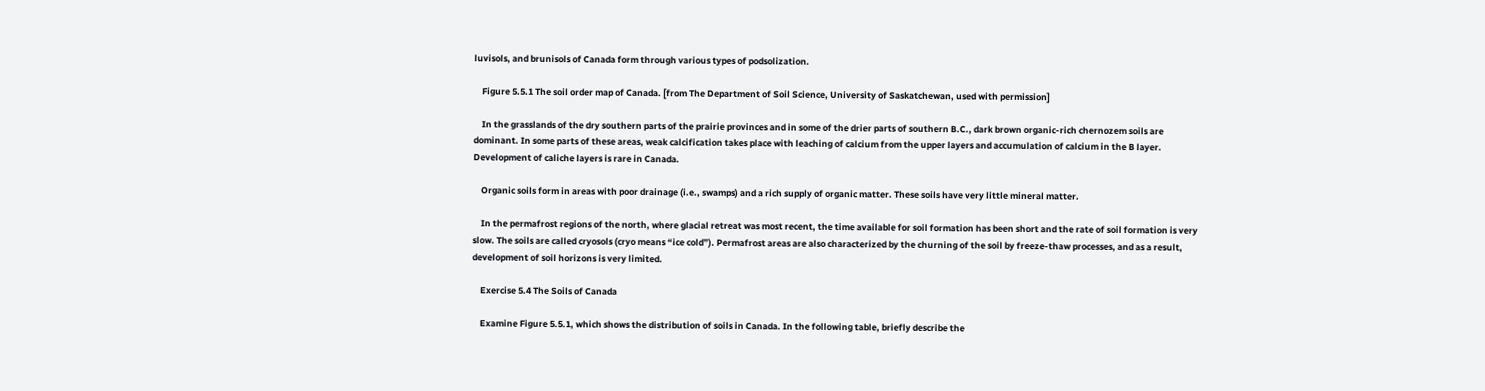luvisols, and brunisols of Canada form through various types of podsolization.

    Figure 5.5.1 The soil order map of Canada. [from The Department of Soil Science, University of Saskatchewan, used with permission]

    In the grasslands of the dry southern parts of the prairie provinces and in some of the drier parts of southern B.C., dark brown organic-rich chernozem soils are dominant. In some parts of these areas, weak calcification takes place with leaching of calcium from the upper layers and accumulation of calcium in the B layer. Development of caliche layers is rare in Canada.

    Organic soils form in areas with poor drainage (i.e., swamps) and a rich supply of organic matter. These soils have very little mineral matter.

    In the permafrost regions of the north, where glacial retreat was most recent, the time available for soil formation has been short and the rate of soil formation is very slow. The soils are called cryosols (cryo means “ice cold”). Permafrost areas are also characterized by the churning of the soil by freeze-thaw processes, and as a result, development of soil horizons is very limited.

    Exercise 5.4 The Soils of Canada

    Examine Figure 5.5.1, which shows the distribution of soils in Canada. In the following table, briefly describe the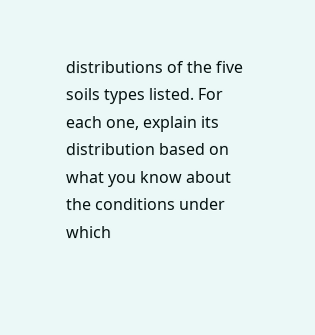distributions of the five soils types listed. For each one, explain its distribution based on what you know about the conditions under which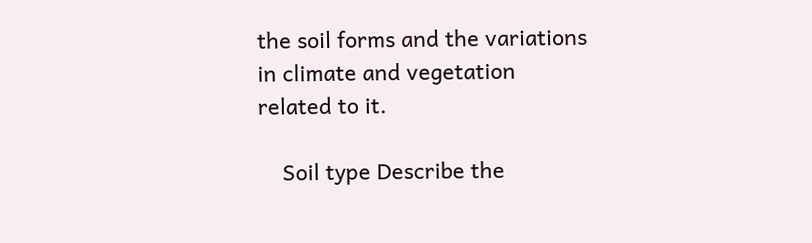the soil forms and the variations in climate and vegetation related to it.

    Soil type Describe the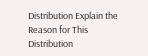Distribution Explain the Reason for This Distribution